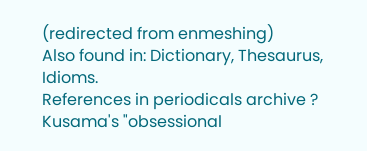(redirected from enmeshing)
Also found in: Dictionary, Thesaurus, Idioms.
References in periodicals archive ?
Kusama's "obsessional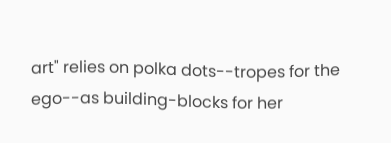art" relies on polka dots--tropes for the ego--as building-blocks for her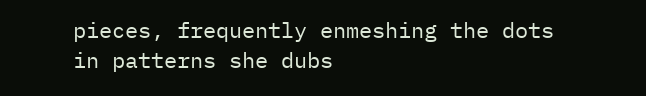pieces, frequently enmeshing the dots in patterns she dubs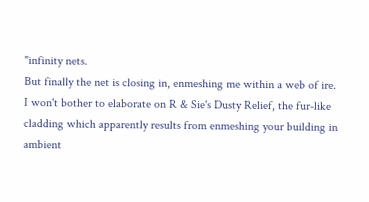"infinity nets.
But finally the net is closing in, enmeshing me within a web of ire.
I won't bother to elaborate on R & Sie's Dusty Relief, the fur-like cladding which apparently results from enmeshing your building in ambient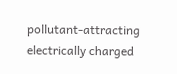pollutant-attracting electrically charged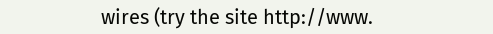wires (try the site http://www.